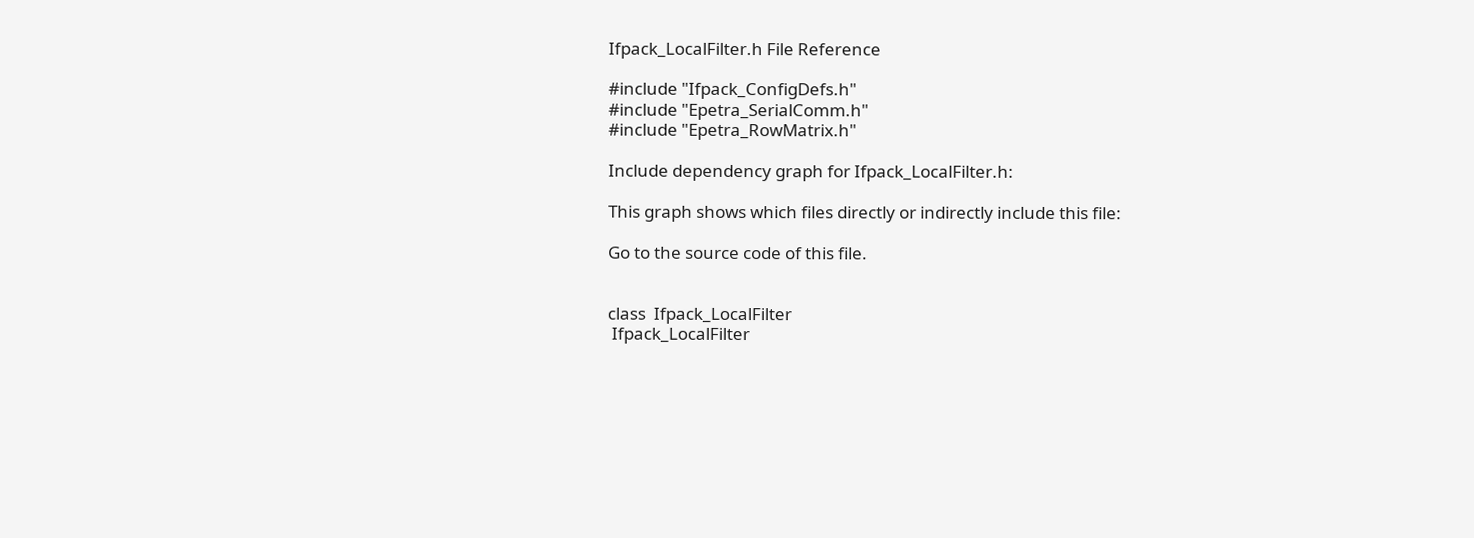Ifpack_LocalFilter.h File Reference

#include "Ifpack_ConfigDefs.h"
#include "Epetra_SerialComm.h"
#include "Epetra_RowMatrix.h"

Include dependency graph for Ifpack_LocalFilter.h:

This graph shows which files directly or indirectly include this file:

Go to the source code of this file.


class  Ifpack_LocalFilter
 Ifpack_LocalFilter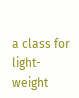a class for light-weight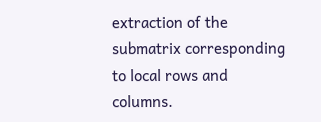extraction of the submatrix corresponding to local rows and columns.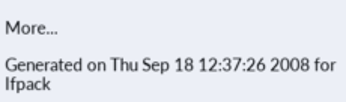More...

Generated on Thu Sep 18 12:37:26 2008 for Ifpack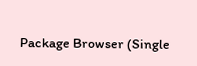Package Browser (Single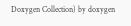Doxygen Collection) by doxygen